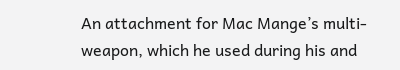An attachment for Mac Mange’s multi-weapon, which he used during his and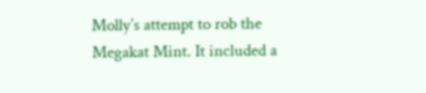Molly’s attempt to rob the Megakat Mint. It included a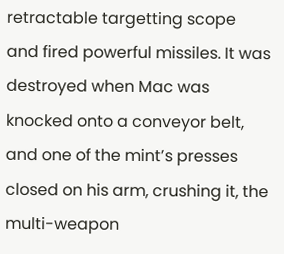retractable targetting scope and fired powerful missiles. It was destroyed when Mac was knocked onto a conveyor belt, and one of the mint’s presses closed on his arm, crushing it, the multi-weapon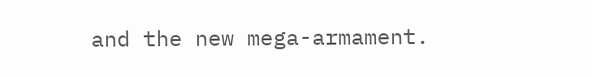and the new mega-armament.